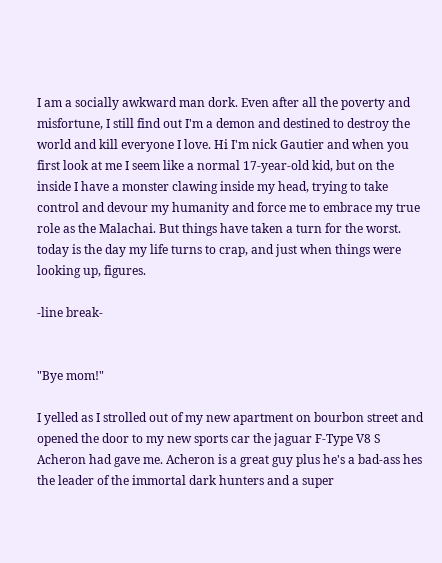I am a socially awkward man dork. Even after all the poverty and misfortune, I still find out I'm a demon and destined to destroy the world and kill everyone I love. Hi I'm nick Gautier and when you first look at me I seem like a normal 17-year-old kid, but on the inside I have a monster clawing inside my head, trying to take control and devour my humanity and force me to embrace my true role as the Malachai. But things have taken a turn for the worst. today is the day my life turns to crap, and just when things were looking up, figures.

-line break-


"Bye mom!"

I yelled as I strolled out of my new apartment on bourbon street and opened the door to my new sports car the jaguar F-Type V8 S Acheron had gave me. Acheron is a great guy plus he's a bad-ass hes the leader of the immortal dark hunters and a super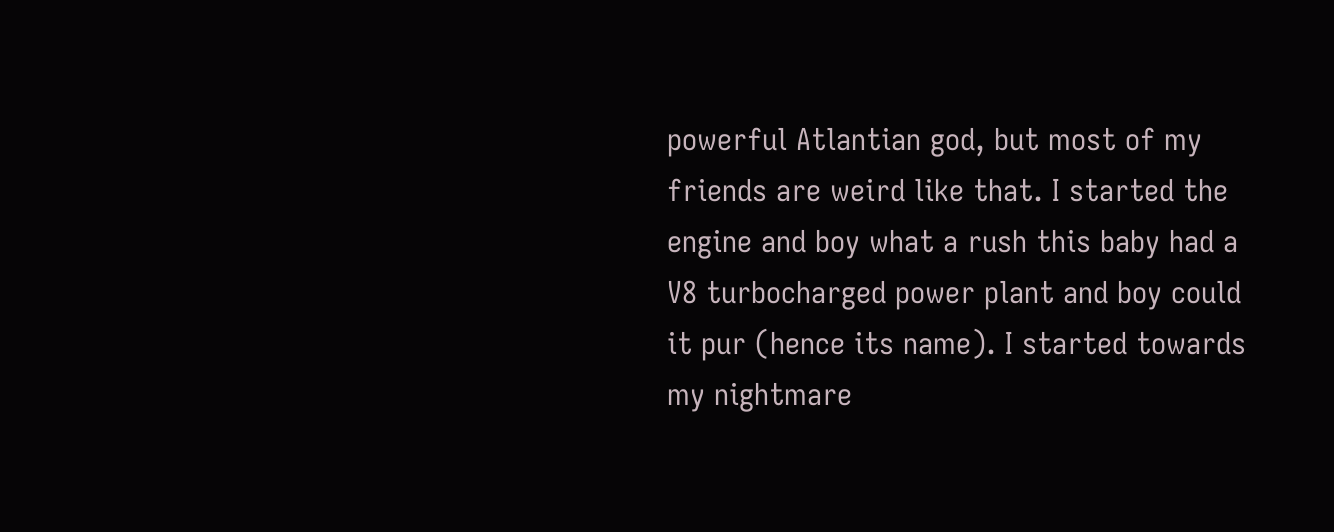powerful Atlantian god, but most of my friends are weird like that. I started the engine and boy what a rush this baby had a V8 turbocharged power plant and boy could it pur (hence its name). I started towards my nightmare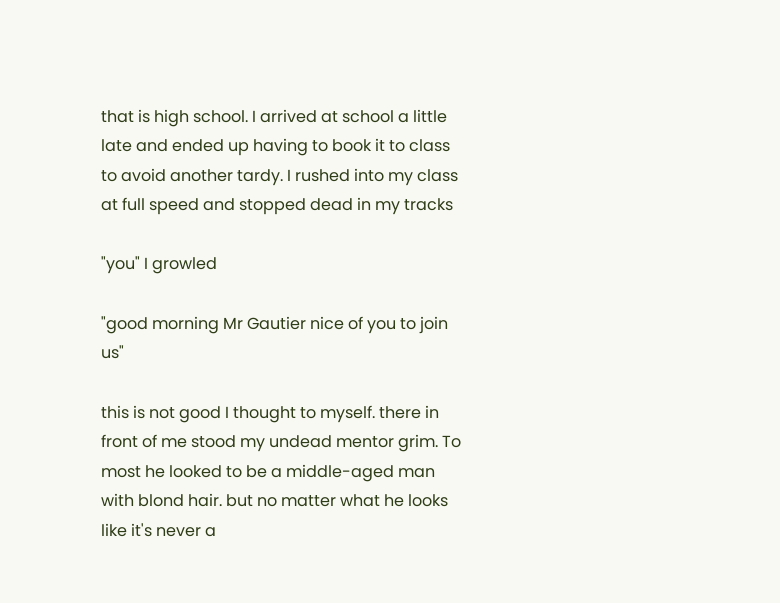that is high school. I arrived at school a little late and ended up having to book it to class to avoid another tardy. I rushed into my class at full speed and stopped dead in my tracks

"you" I growled

"good morning Mr Gautier nice of you to join us"

this is not good I thought to myself. there in front of me stood my undead mentor grim. To most he looked to be a middle-aged man with blond hair. but no matter what he looks like it's never a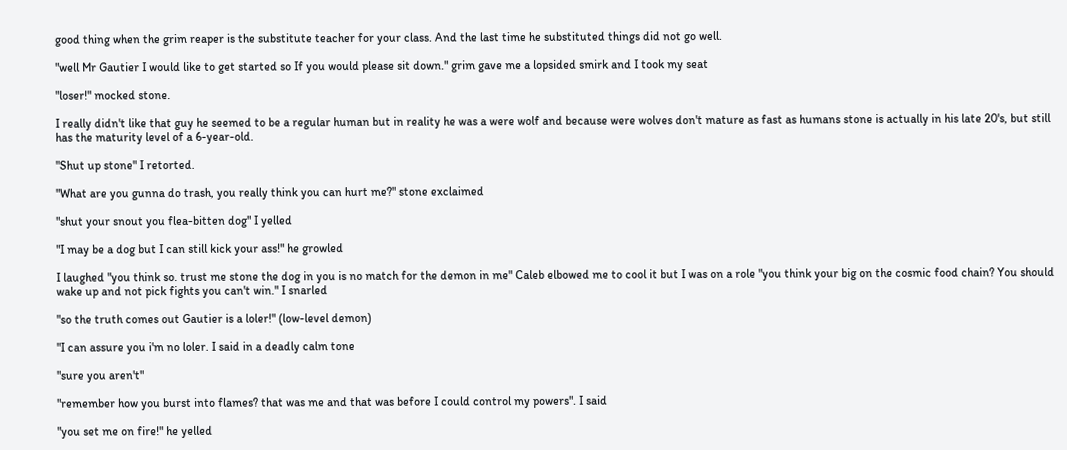good thing when the grim reaper is the substitute teacher for your class. And the last time he substituted things did not go well.

"well Mr Gautier I would like to get started so If you would please sit down." grim gave me a lopsided smirk and I took my seat

"loser!" mocked stone.

I really didn't like that guy he seemed to be a regular human but in reality he was a were wolf and because were wolves don't mature as fast as humans stone is actually in his late 20's, but still has the maturity level of a 6-year-old.

"Shut up stone" I retorted.

"What are you gunna do trash, you really think you can hurt me?" stone exclaimed

"shut your snout you flea-bitten dog" I yelled

"I may be a dog but I can still kick your ass!" he growled

I laughed "you think so. trust me stone the dog in you is no match for the demon in me" Caleb elbowed me to cool it but I was on a role "you think your big on the cosmic food chain? You should wake up and not pick fights you can't win." I snarled

"so the truth comes out Gautier is a loler!" (low-level demon)

"I can assure you i'm no loler. I said in a deadly calm tone

"sure you aren't"

"remember how you burst into flames? that was me and that was before I could control my powers". I said

"you set me on fire!" he yelled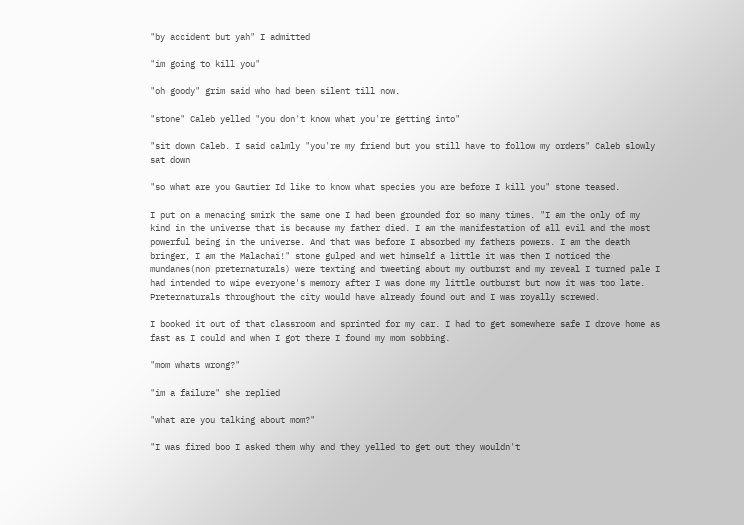"by accident but yah" I admitted

"im going to kill you"

"oh goody" grim said who had been silent till now.

"stone" Caleb yelled "you don't know what you're getting into"

"sit down Caleb. I said calmly "you're my friend but you still have to follow my orders" Caleb slowly sat down

"so what are you Gautier Id like to know what species you are before I kill you" stone teased.

I put on a menacing smirk the same one I had been grounded for so many times. "I am the only of my kind in the universe that is because my father died. I am the manifestation of all evil and the most powerful being in the universe. And that was before I absorbed my fathers powers. I am the death bringer, I am the Malachai!" stone gulped and wet himself a little it was then I noticed the mundanes(non preternaturals) were texting and tweeting about my outburst and my reveal I turned pale I had intended to wipe everyone's memory after I was done my little outburst but now it was too late. Preternaturals throughout the city would have already found out and I was royally screwed.

I booked it out of that classroom and sprinted for my car. I had to get somewhere safe I drove home as fast as I could and when I got there I found my mom sobbing.

"mom whats wrong?"

"im a failure" she replied

"what are you talking about mom?"

"I was fired boo I asked them why and they yelled to get out they wouldn't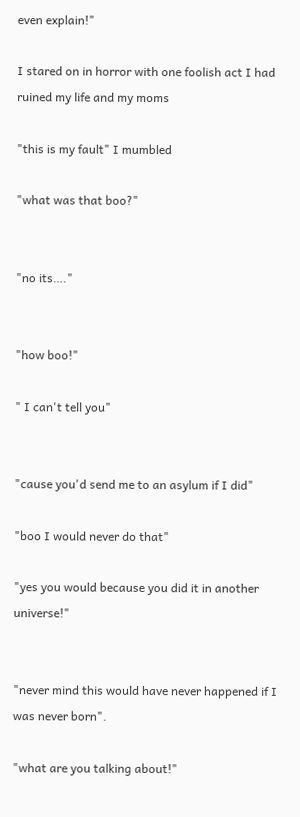even explain!"

I stared on in horror with one foolish act I had ruined my life and my moms

"this is my fault" I mumbled

"what was that boo?"


"no its…."


"how boo!"

" I can't tell you"


"cause you'd send me to an asylum if I did"

"boo I would never do that"

"yes you would because you did it in another universe!"


"never mind this would have never happened if I was never born".

"what are you talking about!"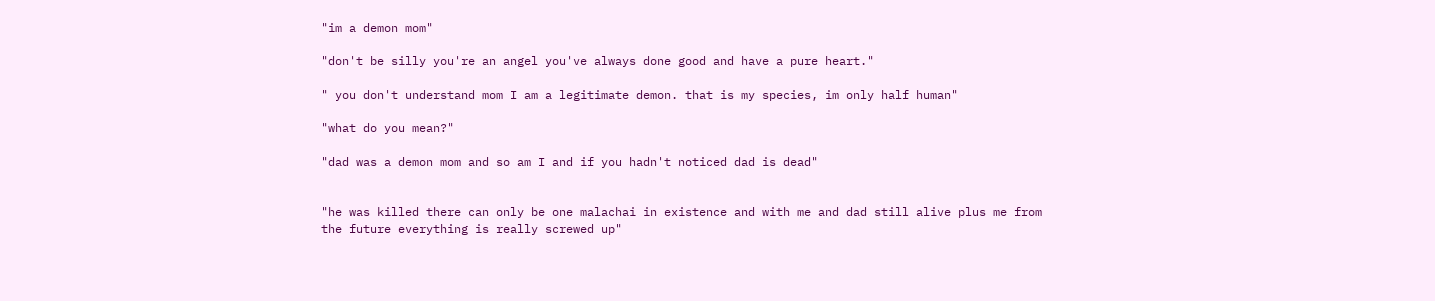"im a demon mom"

"don't be silly you're an angel you've always done good and have a pure heart."

" you don't understand mom I am a legitimate demon. that is my species, im only half human"

"what do you mean?"

"dad was a demon mom and so am I and if you hadn't noticed dad is dead"


"he was killed there can only be one malachai in existence and with me and dad still alive plus me from the future everything is really screwed up"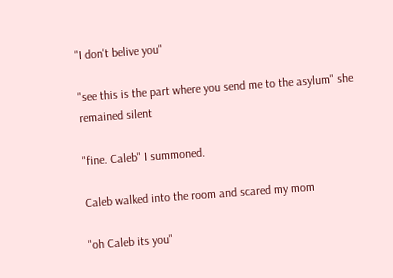"I don't belive you"

"see this is the part where you send me to the asylum" she remained silent

"fine. Caleb" I summoned.

Caleb walked into the room and scared my mom

"oh Caleb its you"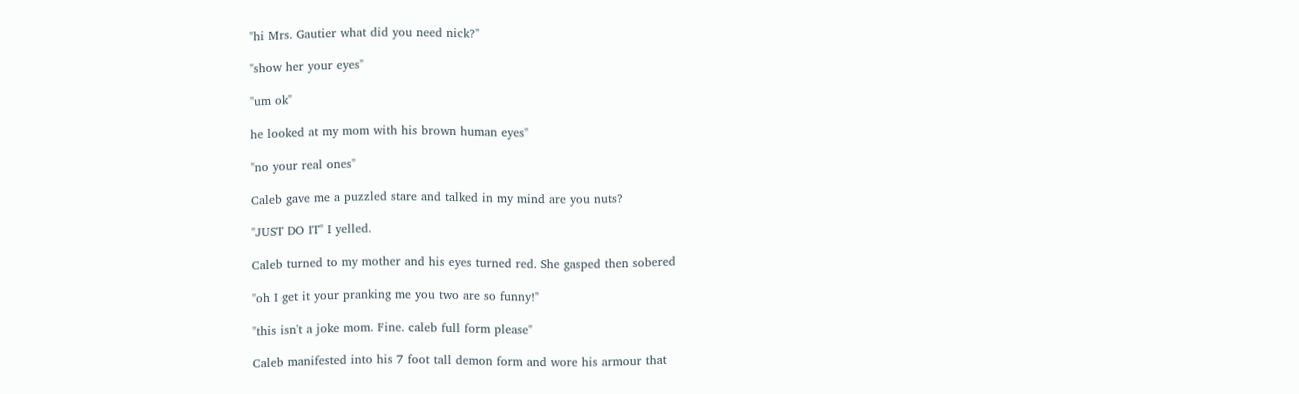"hi Mrs. Gautier what did you need nick?"

"show her your eyes"

"um ok"

he looked at my mom with his brown human eyes"

"no your real ones"

Caleb gave me a puzzled stare and talked in my mind are you nuts?

"JUST DO IT" I yelled.

Caleb turned to my mother and his eyes turned red. She gasped then sobered

"oh I get it your pranking me you two are so funny!"

"this isn't a joke mom. Fine. caleb full form please"

Caleb manifested into his 7 foot tall demon form and wore his armour that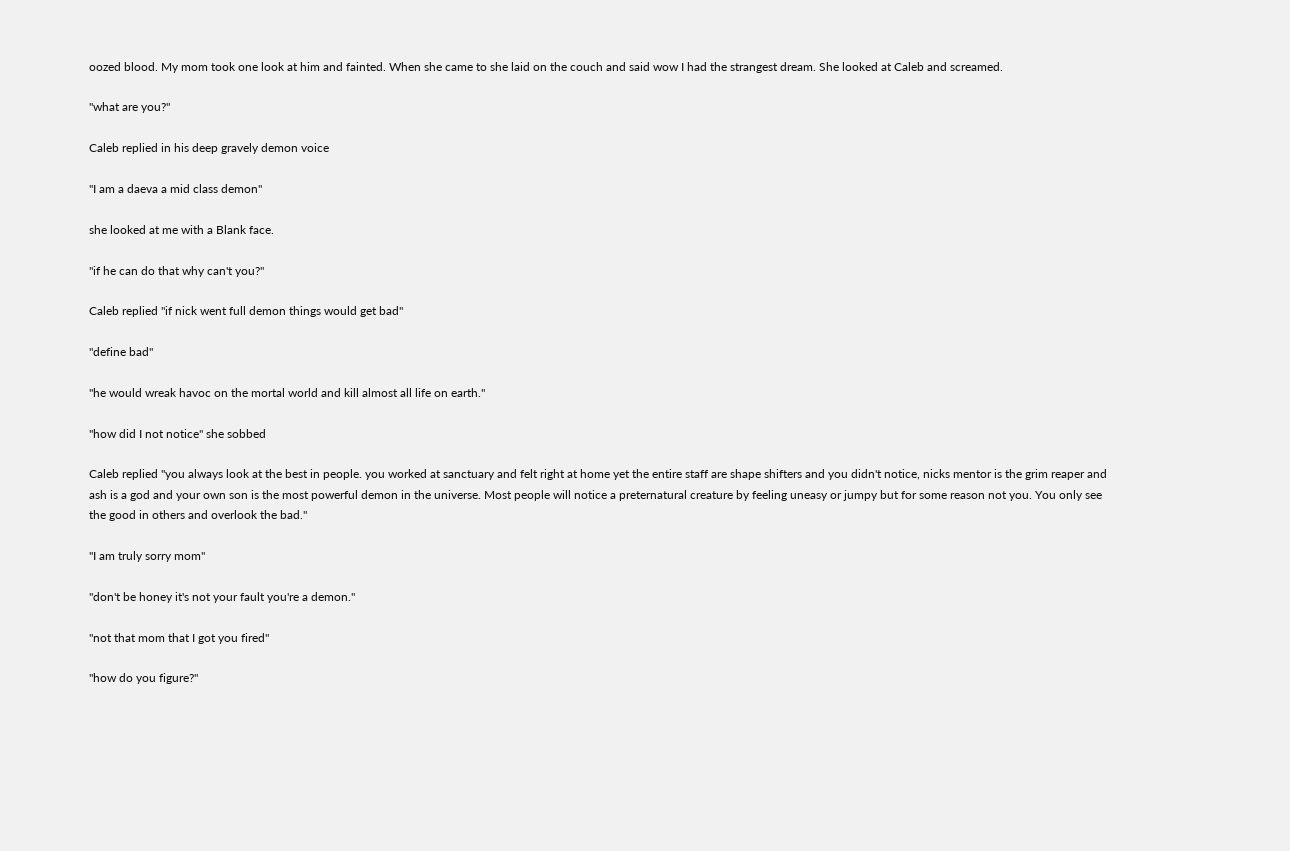oozed blood. My mom took one look at him and fainted. When she came to she laid on the couch and said wow I had the strangest dream. She looked at Caleb and screamed.

"what are you?"

Caleb replied in his deep gravely demon voice

"I am a daeva a mid class demon"

she looked at me with a Blank face.

"if he can do that why can't you?"

Caleb replied "if nick went full demon things would get bad"

"define bad"

"he would wreak havoc on the mortal world and kill almost all life on earth."

"how did I not notice" she sobbed

Caleb replied "you always look at the best in people. you worked at sanctuary and felt right at home yet the entire staff are shape shifters and you didn't notice, nicks mentor is the grim reaper and ash is a god and your own son is the most powerful demon in the universe. Most people will notice a preternatural creature by feeling uneasy or jumpy but for some reason not you. You only see the good in others and overlook the bad."

"I am truly sorry mom"

"don't be honey it's not your fault you're a demon."

"not that mom that I got you fired"

"how do you figure?"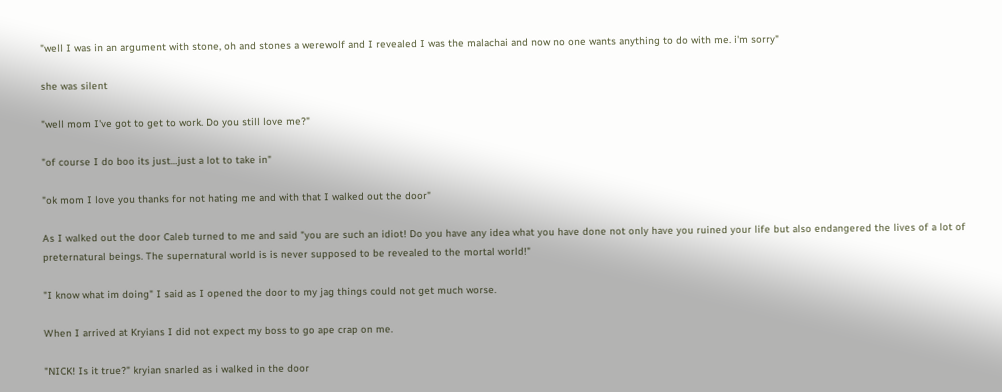"well I was in an argument with stone, oh and stones a werewolf and I revealed I was the malachai and now no one wants anything to do with me. i'm sorry"

she was silent

"well mom I've got to get to work. Do you still love me?"

"of course I do boo its just…just a lot to take in"

"ok mom I love you thanks for not hating me and with that I walked out the door"

As I walked out the door Caleb turned to me and said "you are such an idiot! Do you have any idea what you have done not only have you ruined your life but also endangered the lives of a lot of preternatural beings. The supernatural world is is never supposed to be revealed to the mortal world!"

"I know what im doing" I said as I opened the door to my jag things could not get much worse.

When I arrived at Kryians I did not expect my boss to go ape crap on me.

"NICK! Is it true?" kryian snarled as i walked in the door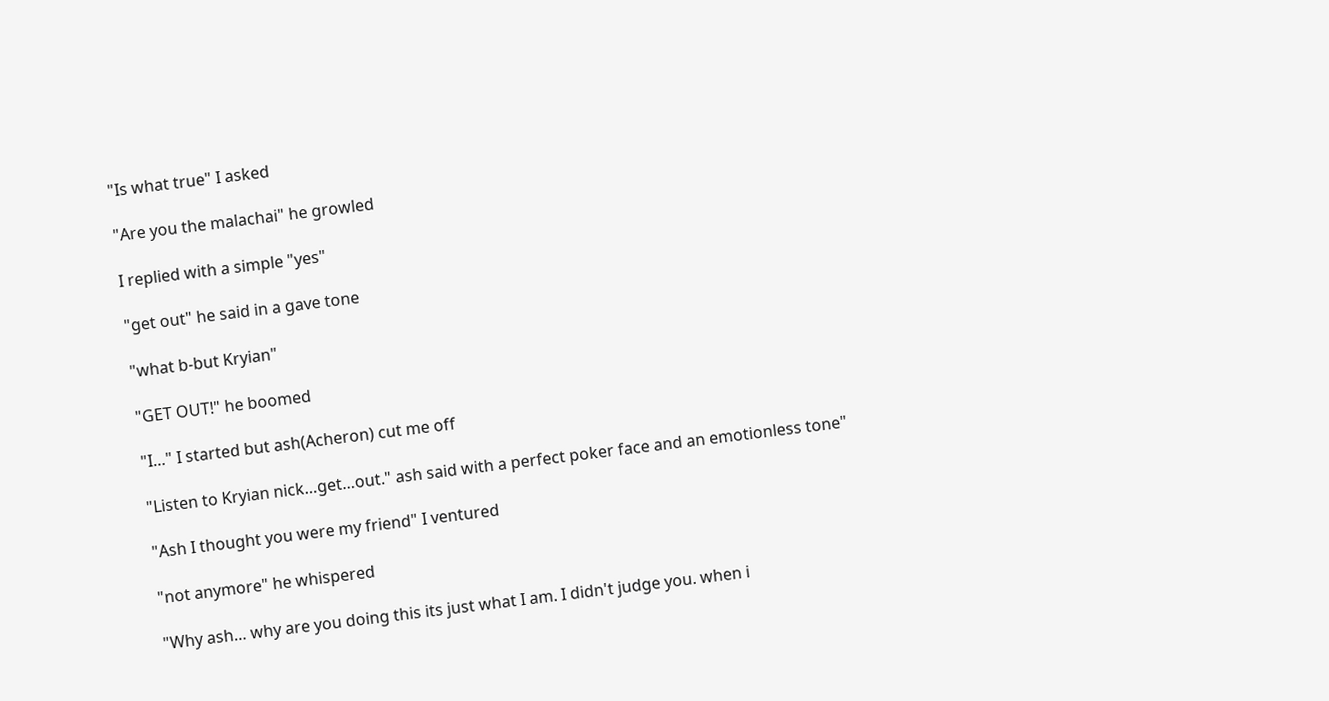"Is what true" I asked

"Are you the malachai" he growled

I replied with a simple "yes"

"get out" he said in a gave tone

"what b-but Kryian"

"GET OUT!" he boomed

"I…" I started but ash(Acheron) cut me off

"Listen to Kryian nick…get…out." ash said with a perfect poker face and an emotionless tone"

"Ash I thought you were my friend" I ventured

"not anymore" he whispered

"Why ash… why are you doing this its just what I am. I didn't judge you. when i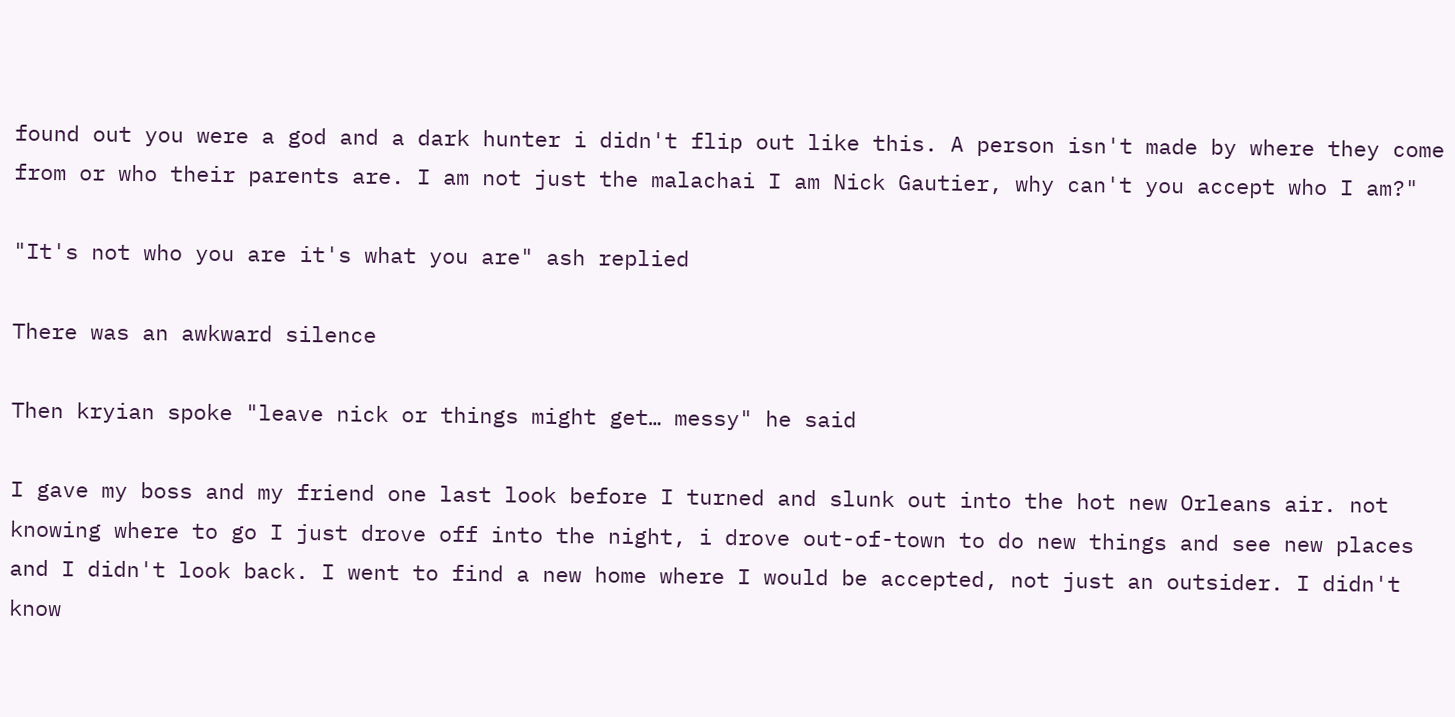found out you were a god and a dark hunter i didn't flip out like this. A person isn't made by where they come from or who their parents are. I am not just the malachai I am Nick Gautier, why can't you accept who I am?"

"It's not who you are it's what you are" ash replied

There was an awkward silence

Then kryian spoke "leave nick or things might get… messy" he said

I gave my boss and my friend one last look before I turned and slunk out into the hot new Orleans air. not knowing where to go I just drove off into the night, i drove out-of-town to do new things and see new places and I didn't look back. I went to find a new home where I would be accepted, not just an outsider. I didn't know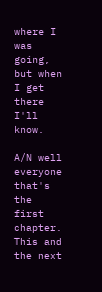where I was going, but when I get there I'll know.

A/N well everyone that's the first chapter. This and the next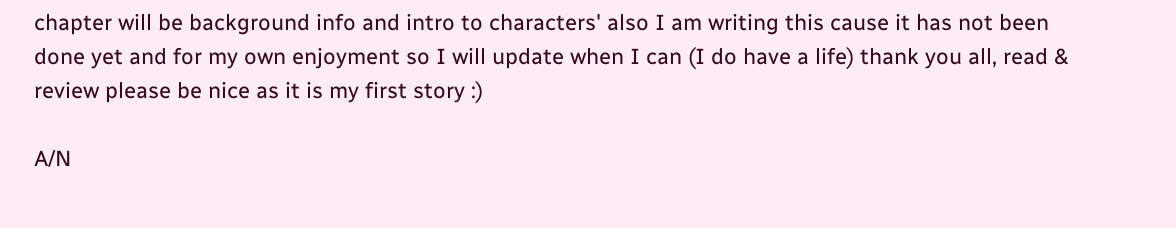chapter will be background info and intro to characters' also I am writing this cause it has not been done yet and for my own enjoyment so I will update when I can (I do have a life) thank you all, read & review please be nice as it is my first story :)

A/N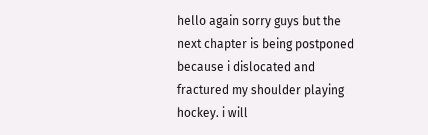hello again sorry guys but the next chapter is being postponed because i dislocated and fractured my shoulder playing hockey. i will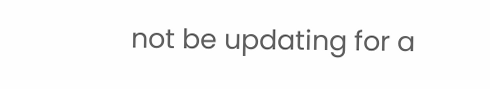not be updating for a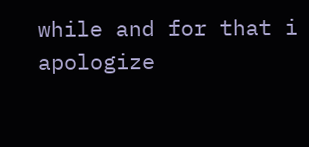while and for that i apologize